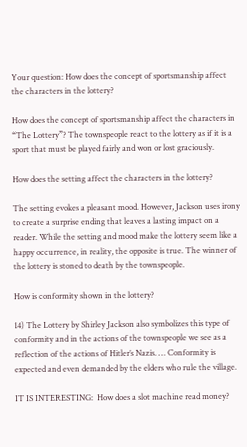Your question: How does the concept of sportsmanship affect the characters in the lottery?

How does the concept of sportsmanship affect the characters in “The Lottery”? The townspeople react to the lottery as if it is a sport that must be played fairly and won or lost graciously.

How does the setting affect the characters in the lottery?

The setting evokes a pleasant mood. However, Jackson uses irony to create a surprise ending that leaves a lasting impact on a reader. While the setting and mood make the lottery seem like a happy occurrence, in reality, the opposite is true. The winner of the lottery is stoned to death by the townspeople.

How is conformity shown in the lottery?

14) The Lottery by Shirley Jackson also symbolizes this type of conformity and in the actions of the townspeople we see as a reflection of the actions of Hitler’s Nazis. … Conformity is expected and even demanded by the elders who rule the village.

IT IS INTERESTING:  How does a slot machine read money?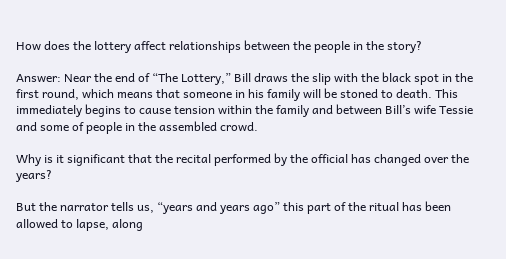How does the lottery affect relationships between the people in the story?

Answer: Near the end of “The Lottery,” Bill draws the slip with the black spot in the first round, which means that someone in his family will be stoned to death. This immediately begins to cause tension within the family and between Bill’s wife Tessie and some of people in the assembled crowd.

Why is it significant that the recital performed by the official has changed over the years?

But the narrator tells us, “years and years ago” this part of the ritual has been allowed to lapse, along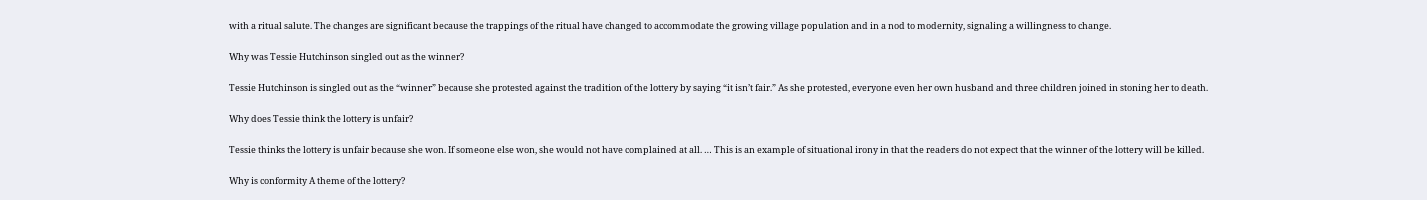with a ritual salute. The changes are significant because the trappings of the ritual have changed to accommodate the growing village population and in a nod to modernity, signaling a willingness to change.

Why was Tessie Hutchinson singled out as the winner?

Tessie Hutchinson is singled out as the “winner” because she protested against the tradition of the lottery by saying “it isn’t fair.” As she protested, everyone even her own husband and three children joined in stoning her to death.

Why does Tessie think the lottery is unfair?

Tessie thinks the lottery is unfair because she won. If someone else won, she would not have complained at all. … This is an example of situational irony in that the readers do not expect that the winner of the lottery will be killed.

Why is conformity A theme of the lottery?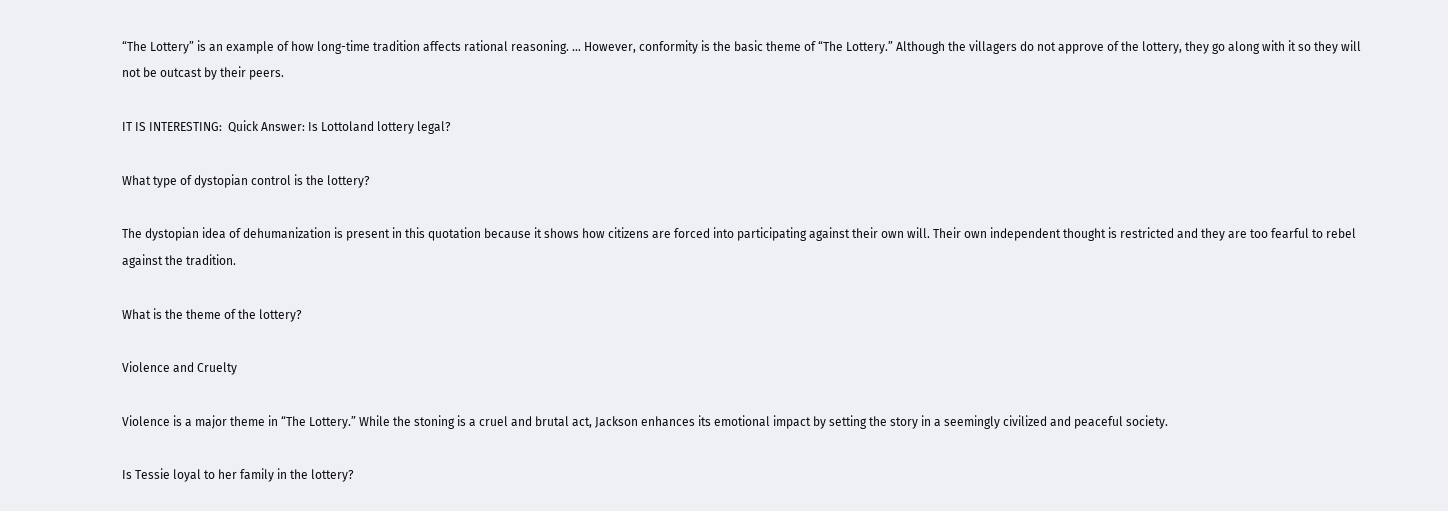“The Lottery” is an example of how long-time tradition affects rational reasoning. … However, conformity is the basic theme of “The Lottery.” Although the villagers do not approve of the lottery, they go along with it so they will not be outcast by their peers.

IT IS INTERESTING:  Quick Answer: Is Lottoland lottery legal?

What type of dystopian control is the lottery?

The dystopian idea of dehumanization is present in this quotation because it shows how citizens are forced into participating against their own will. Their own independent thought is restricted and they are too fearful to rebel against the tradition.

What is the theme of the lottery?

Violence and Cruelty

Violence is a major theme in “The Lottery.” While the stoning is a cruel and brutal act, Jackson enhances its emotional impact by setting the story in a seemingly civilized and peaceful society.

Is Tessie loyal to her family in the lottery?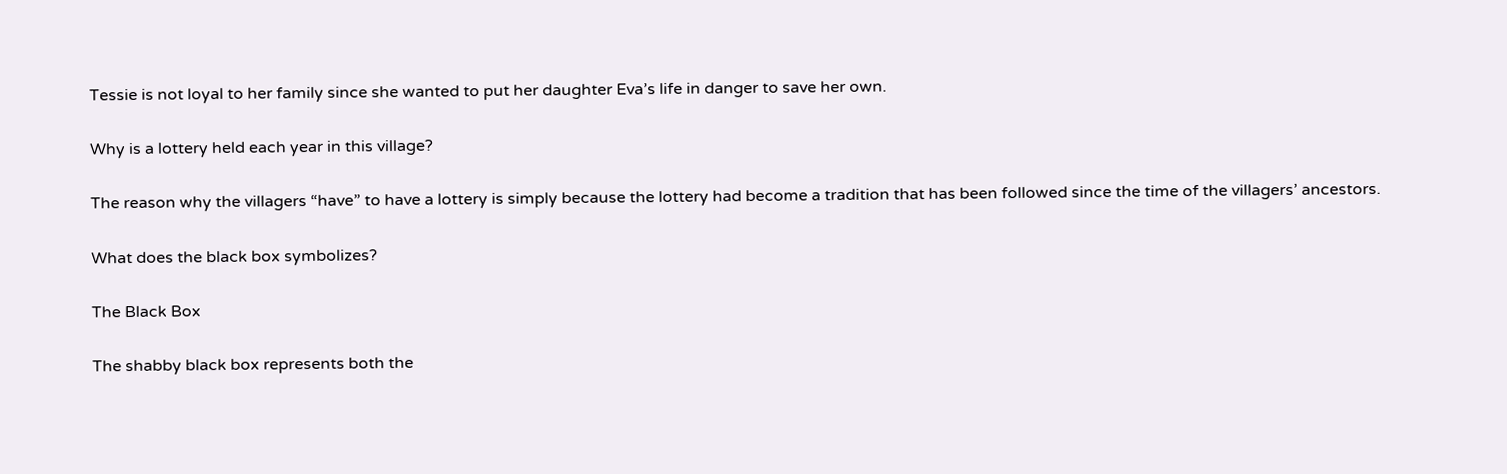Tessie is not loyal to her family since she wanted to put her daughter Eva’s life in danger to save her own.

Why is a lottery held each year in this village?

The reason why the villagers “have” to have a lottery is simply because the lottery had become a tradition that has been followed since the time of the villagers’ ancestors.

What does the black box symbolizes?

The Black Box

The shabby black box represents both the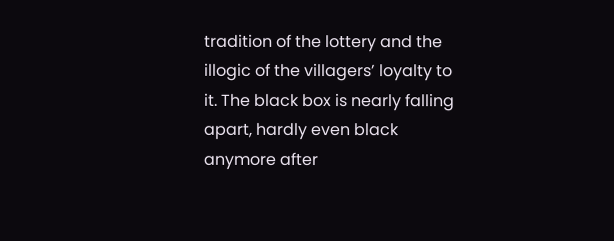tradition of the lottery and the illogic of the villagers’ loyalty to it. The black box is nearly falling apart, hardly even black anymore after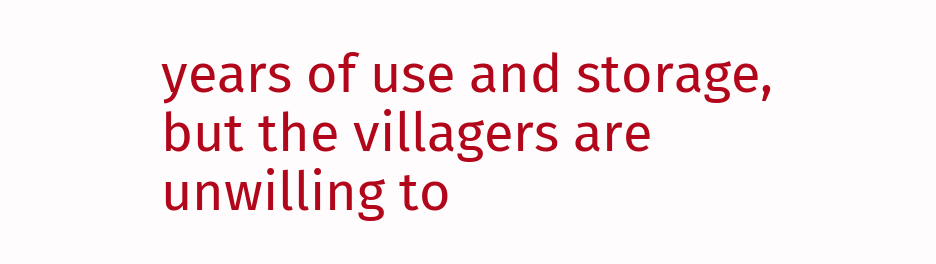years of use and storage, but the villagers are unwilling to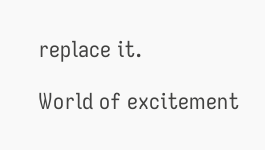replace it.

World of excitement